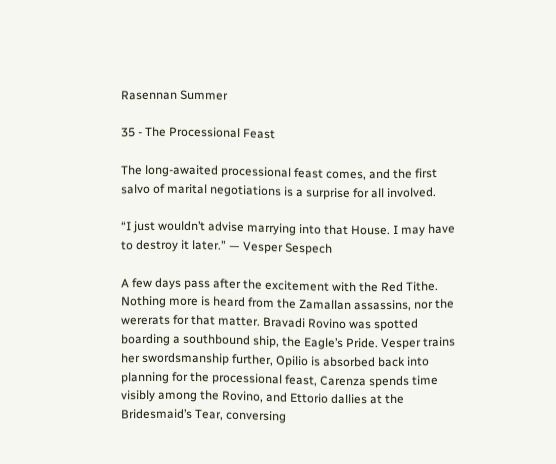Rasennan Summer

35 - The Processional Feast

The long-awaited processional feast comes, and the first salvo of marital negotiations is a surprise for all involved.

“I just wouldn’t advise marrying into that House. I may have to destroy it later.” — Vesper Sespech

A few days pass after the excitement with the Red Tithe. Nothing more is heard from the Zamallan assassins, nor the wererats for that matter. Bravadi Rovino was spotted boarding a southbound ship, the Eagle’s Pride. Vesper trains her swordsmanship further, Opilio is absorbed back into planning for the processional feast, Carenza spends time visibly among the Rovino, and Ettorio dallies at the Bridesmaid’s Tear, conversing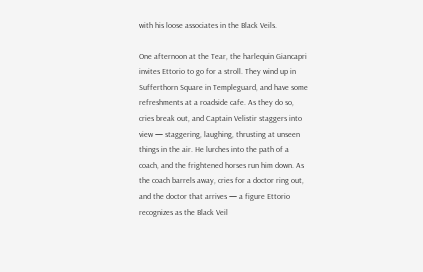with his loose associates in the Black Veils.

One afternoon at the Tear, the harlequin Giancapri invites Ettorio to go for a stroll. They wind up in Sufferthorn Square in Templeguard, and have some refreshments at a roadside cafe. As they do so, cries break out, and Captain Velistir staggers into view — staggering, laughing, thrusting at unseen things in the air. He lurches into the path of a coach, and the frightened horses run him down. As the coach barrels away, cries for a doctor ring out, and the doctor that arrives — a figure Ettorio recognizes as the Black Veil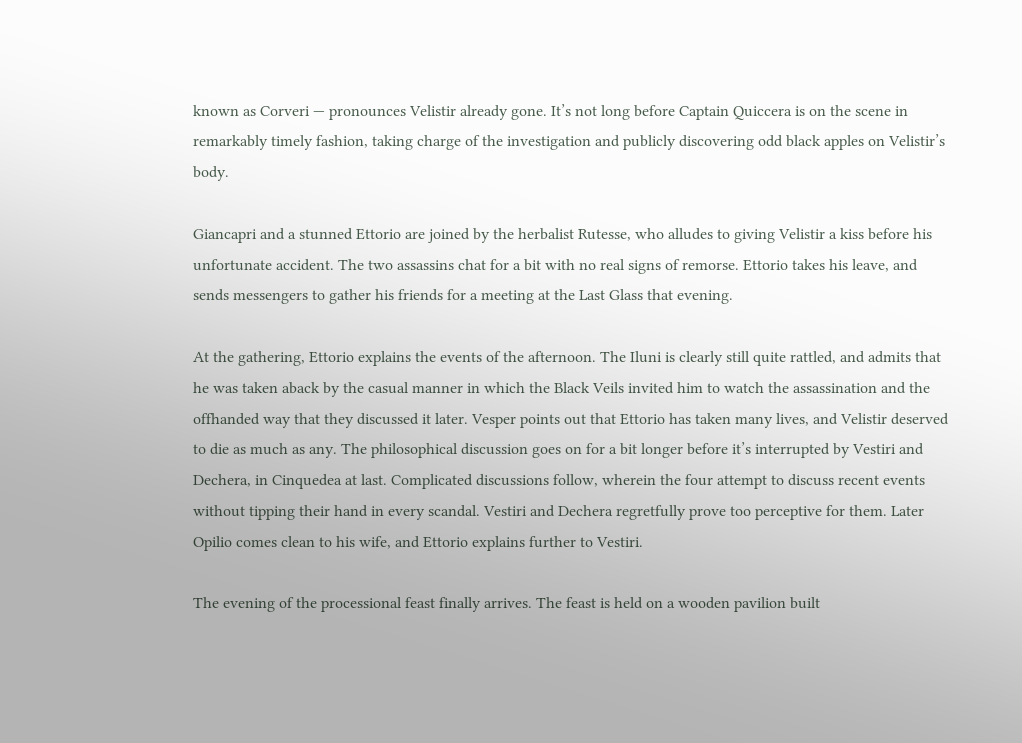known as Corveri — pronounces Velistir already gone. It’s not long before Captain Quiccera is on the scene in remarkably timely fashion, taking charge of the investigation and publicly discovering odd black apples on Velistir’s body.

Giancapri and a stunned Ettorio are joined by the herbalist Rutesse, who alludes to giving Velistir a kiss before his unfortunate accident. The two assassins chat for a bit with no real signs of remorse. Ettorio takes his leave, and sends messengers to gather his friends for a meeting at the Last Glass that evening.

At the gathering, Ettorio explains the events of the afternoon. The Iluni is clearly still quite rattled, and admits that he was taken aback by the casual manner in which the Black Veils invited him to watch the assassination and the offhanded way that they discussed it later. Vesper points out that Ettorio has taken many lives, and Velistir deserved to die as much as any. The philosophical discussion goes on for a bit longer before it’s interrupted by Vestiri and Dechera, in Cinquedea at last. Complicated discussions follow, wherein the four attempt to discuss recent events without tipping their hand in every scandal. Vestiri and Dechera regretfully prove too perceptive for them. Later Opilio comes clean to his wife, and Ettorio explains further to Vestiri.

The evening of the processional feast finally arrives. The feast is held on a wooden pavilion built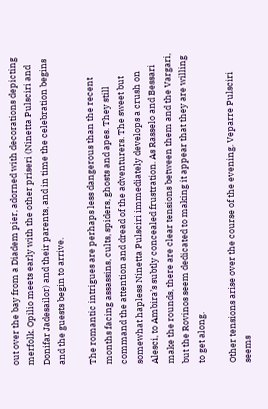out over the bay from a Diadem pier, adorned with decorations depicting merfolk. Opilio meets early with the other priseri (Ninetta Pulsciri and Donifar Jadesailor) and their parents, and in time the celebration begins and the guests begin to arrive.

The romantic intrigues are perhaps less dangerous than the recent months facing assassins, cults, spiders, ghosts and apes. They still command the attention and dread of the adventurers. The sweet but somewhat hapless Ninetta Pulsciri immediately develops a crush on Alesci, to Ambira’s subtly concealed frustration. As Rasselo and Bessari make the rounds, there are clear tensions between them and the Vargari, but the Rovinos seem dedicated to making it appear that they are willing to get along.

Other tensions arise over the course of the evening. Veparre Pulsciri seems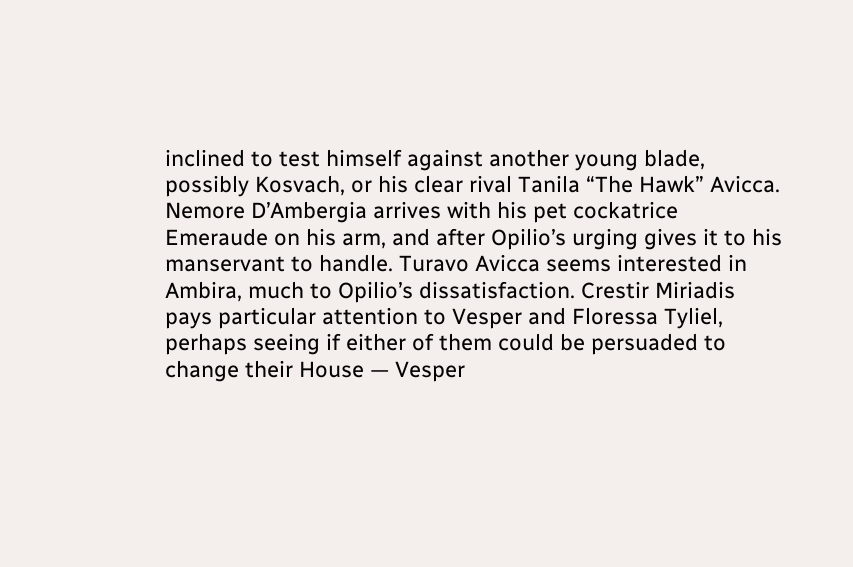inclined to test himself against another young blade, possibly Kosvach, or his clear rival Tanila “The Hawk” Avicca. Nemore D’Ambergia arrives with his pet cockatrice Emeraude on his arm, and after Opilio’s urging gives it to his manservant to handle. Turavo Avicca seems interested in Ambira, much to Opilio’s dissatisfaction. Crestir Miriadis pays particular attention to Vesper and Floressa Tyliel, perhaps seeing if either of them could be persuaded to change their House — Vesper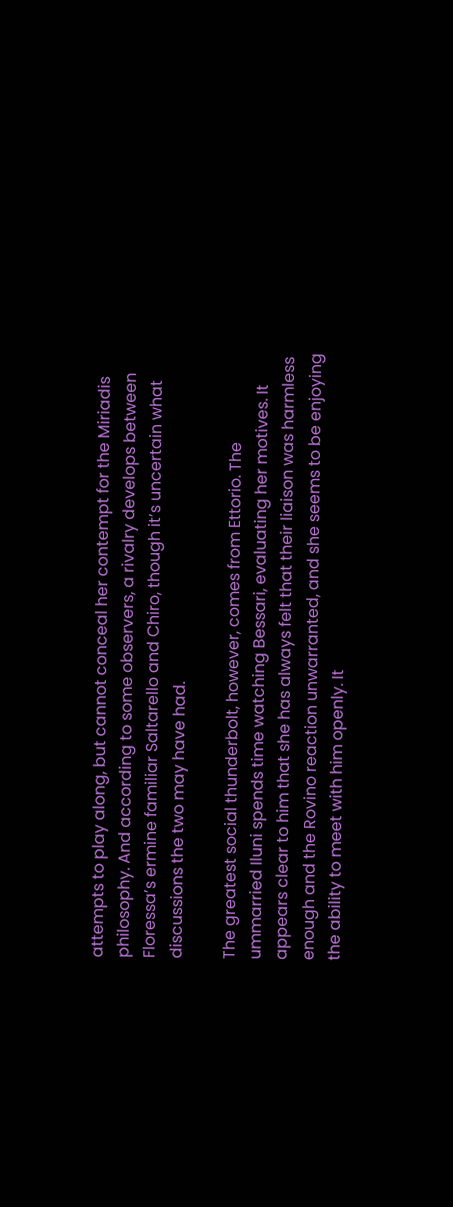attempts to play along, but cannot conceal her contempt for the Miriadis philosophy. And according to some observers, a rivalry develops between Floressa’s ermine familiar Saltarello and Chiro, though it’s uncertain what discussions the two may have had.

The greatest social thunderbolt, however, comes from Ettorio. The ummarried Iluni spends time watching Bessari, evaluating her motives. It appears clear to him that she has always felt that their liaison was harmless enough and the Rovino reaction unwarranted, and she seems to be enjoying the ability to meet with him openly. It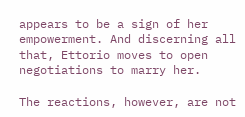appears to be a sign of her empowerment. And discerning all that, Ettorio moves to open negotiations to marry her.

The reactions, however, are not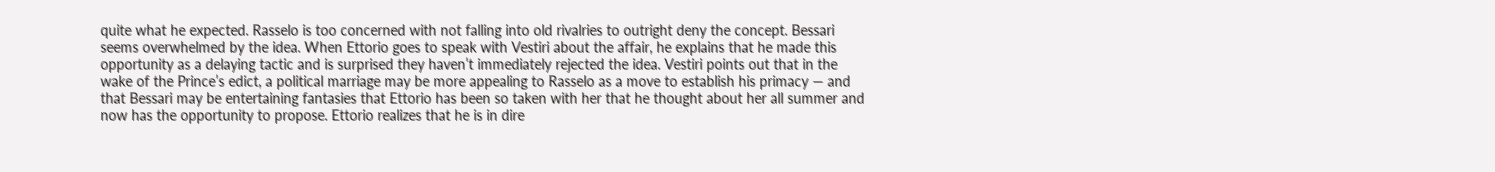quite what he expected. Rasselo is too concerned with not falling into old rivalries to outright deny the concept. Bessari seems overwhelmed by the idea. When Ettorio goes to speak with Vestiri about the affair, he explains that he made this opportunity as a delaying tactic and is surprised they haven’t immediately rejected the idea. Vestiri points out that in the wake of the Prince’s edict, a political marriage may be more appealing to Rasselo as a move to establish his primacy — and that Bessari may be entertaining fantasies that Ettorio has been so taken with her that he thought about her all summer and now has the opportunity to propose. Ettorio realizes that he is in dire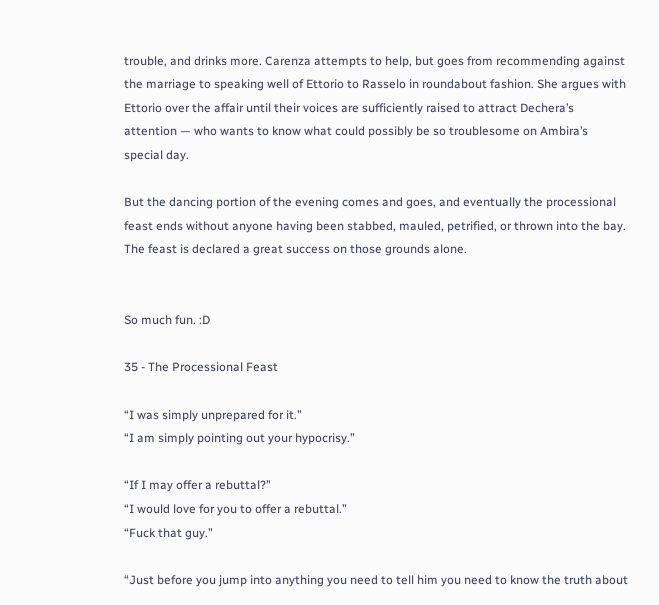trouble, and drinks more. Carenza attempts to help, but goes from recommending against the marriage to speaking well of Ettorio to Rasselo in roundabout fashion. She argues with Ettorio over the affair until their voices are sufficiently raised to attract Dechera’s attention — who wants to know what could possibly be so troublesome on Ambira’s special day.

But the dancing portion of the evening comes and goes, and eventually the processional feast ends without anyone having been stabbed, mauled, petrified, or thrown into the bay. The feast is declared a great success on those grounds alone.


So much fun. :D

35 - The Processional Feast

“I was simply unprepared for it.”
“I am simply pointing out your hypocrisy.”

“If I may offer a rebuttal?”
“I would love for you to offer a rebuttal.”
“Fuck that guy.”

“Just before you jump into anything you need to tell him you need to know the truth about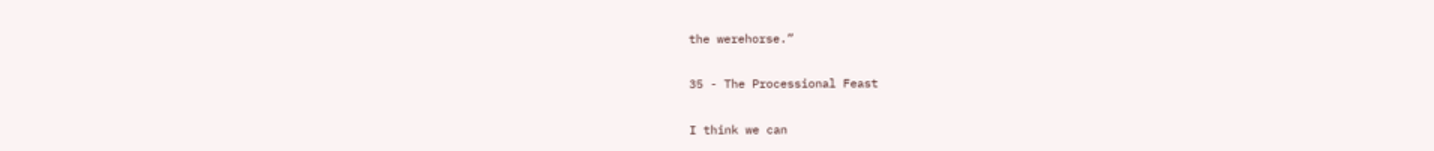the werehorse.”

35 - The Processional Feast

I think we can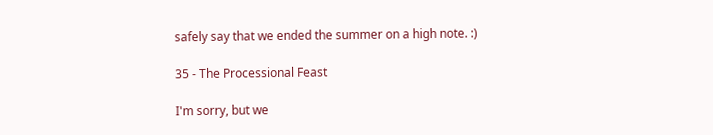safely say that we ended the summer on a high note. :)

35 - The Processional Feast

I'm sorry, but we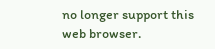no longer support this web browser.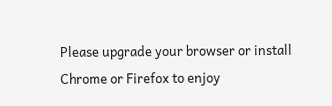Please upgrade your browser or install Chrome or Firefox to enjoy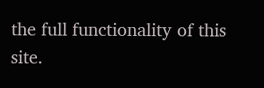the full functionality of this site.